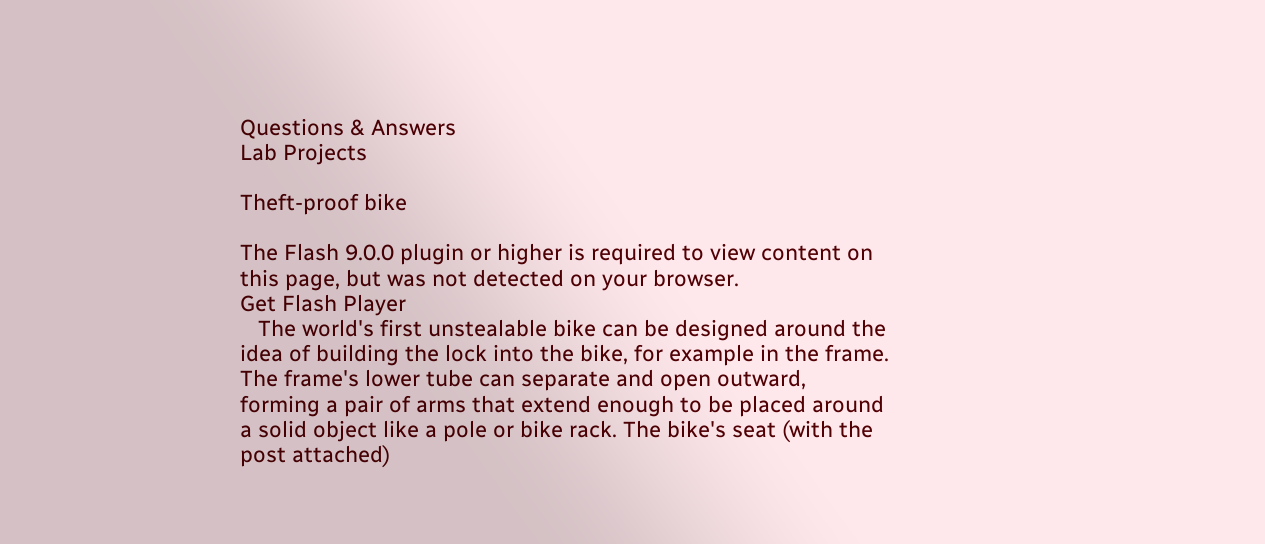Questions & Answers
Lab Projects

Theft-proof bike

The Flash 9.0.0 plugin or higher is required to view content on this page, but was not detected on your browser.
Get Flash Player
   The world's first unstealable bike can be designed around the idea of building the lock into the bike, for example in the frame. The frame's lower tube can separate and open outward, forming a pair of arms that extend enough to be placed around a solid object like a pole or bike rack. The bike's seat (with the post attached)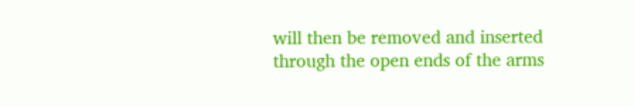will then be removed and inserted through the open ends of the arms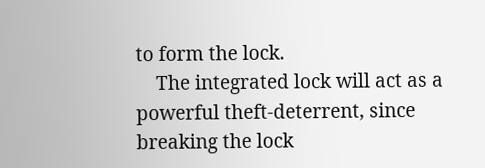to form the lock.
    The integrated lock will act as a powerful theft-deterrent, since breaking the lock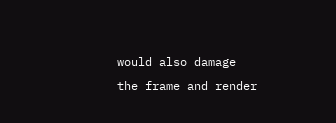would also damage the frame and render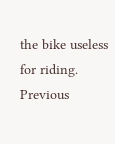the bike useless for riding.
Previous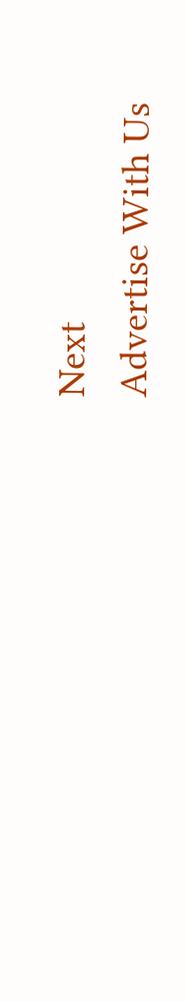Next
Advertise With Us